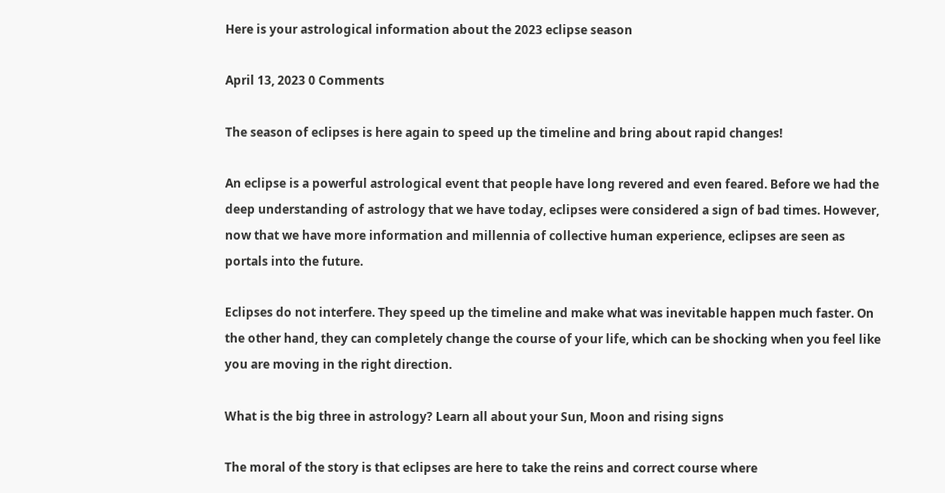Here is your astrological information about the 2023 eclipse season

April 13, 2023 0 Comments

The season of eclipses is here again to speed up the timeline and bring about rapid changes!

An eclipse is a powerful astrological event that people have long revered and even feared. Before we had the deep understanding of astrology that we have today, eclipses were considered a sign of bad times. However, now that we have more information and millennia of collective human experience, eclipses are seen as portals into the future.

Eclipses do not interfere. They speed up the timeline and make what was inevitable happen much faster. On the other hand, they can completely change the course of your life, which can be shocking when you feel like you are moving in the right direction.

What is the big three in astrology? Learn all about your Sun, Moon and rising signs

The moral of the story is that eclipses are here to take the reins and correct course where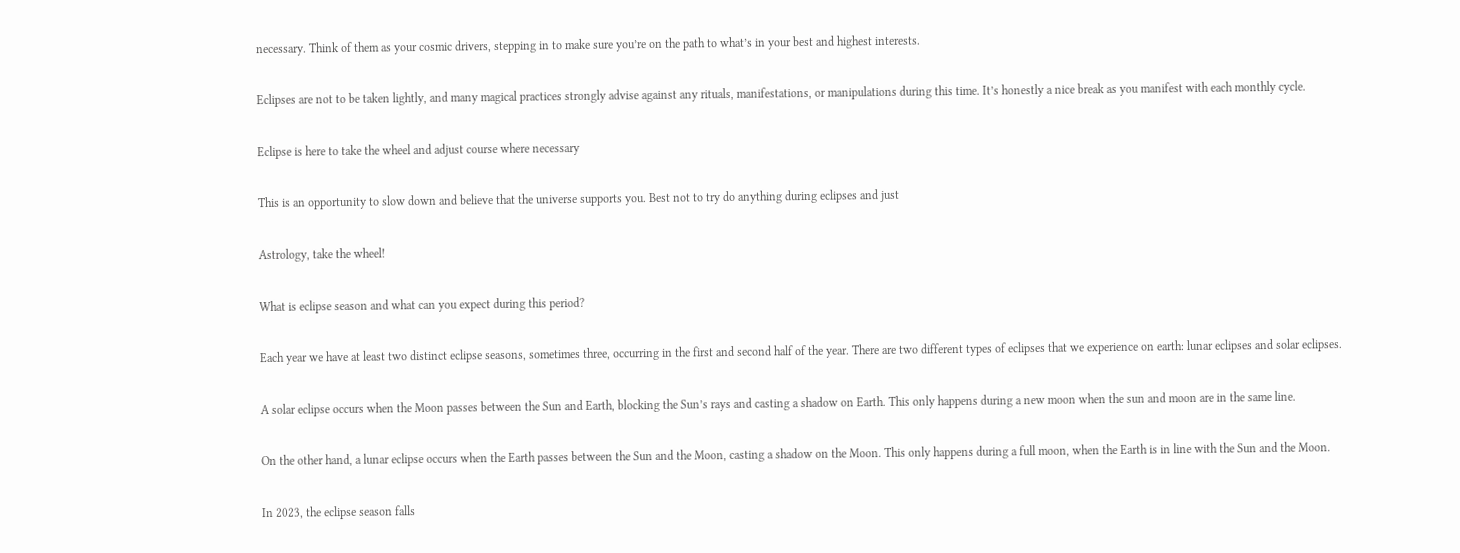necessary. Think of them as your cosmic drivers, stepping in to make sure you’re on the path to what’s in your best and highest interests.

Eclipses are not to be taken lightly, and many magical practices strongly advise against any rituals, manifestations, or manipulations during this time. It’s honestly a nice break as you manifest with each monthly cycle.

Eclipse is here to take the wheel and adjust course where necessary

This is an opportunity to slow down and believe that the universe supports you. Best not to try do anything during eclipses and just

Astrology, take the wheel!

What is eclipse season and what can you expect during this period?

Each year we have at least two distinct eclipse seasons, sometimes three, occurring in the first and second half of the year. There are two different types of eclipses that we experience on earth: lunar eclipses and solar eclipses.

A solar eclipse occurs when the Moon passes between the Sun and Earth, blocking the Sun’s rays and casting a shadow on Earth. This only happens during a new moon when the sun and moon are in the same line.

On the other hand, a lunar eclipse occurs when the Earth passes between the Sun and the Moon, casting a shadow on the Moon. This only happens during a full moon, when the Earth is in line with the Sun and the Moon.

In 2023, the eclipse season falls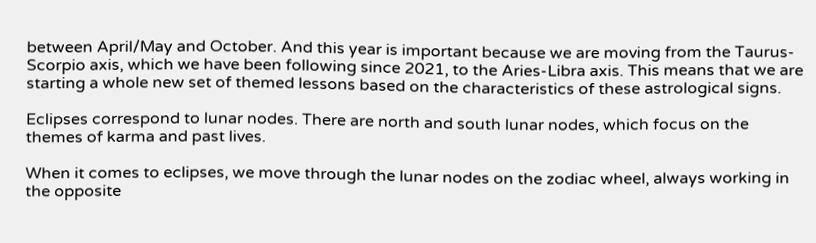between April/May and October. And this year is important because we are moving from the Taurus-Scorpio axis, which we have been following since 2021, to the Aries-Libra axis. This means that we are starting a whole new set of themed lessons based on the characteristics of these astrological signs.

Eclipses correspond to lunar nodes. There are north and south lunar nodes, which focus on the themes of karma and past lives.

When it comes to eclipses, we move through the lunar nodes on the zodiac wheel, always working in the opposite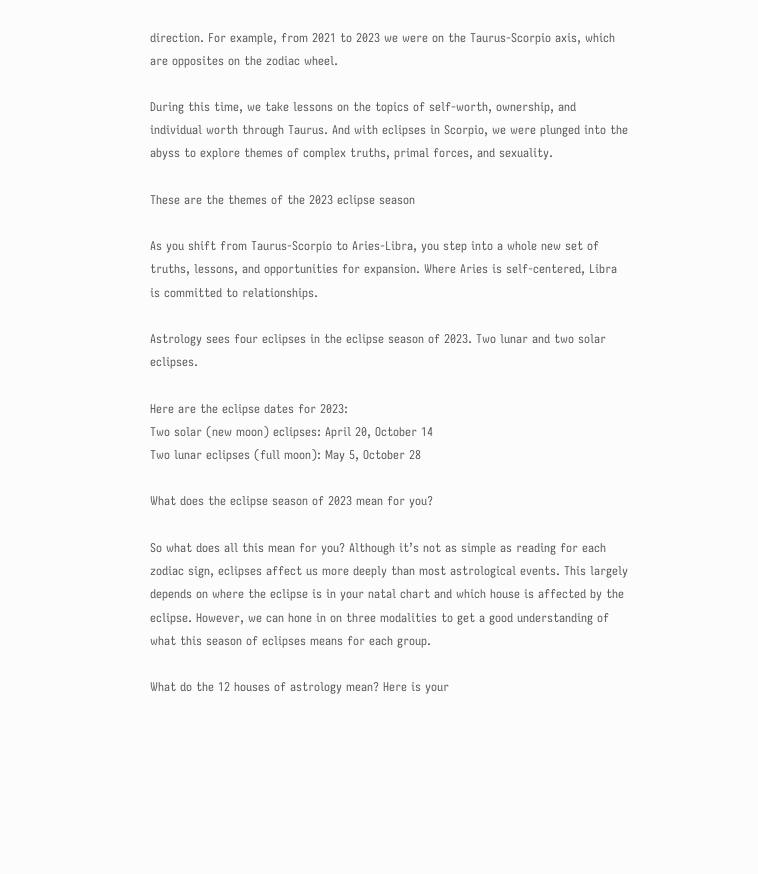direction. For example, from 2021 to 2023 we were on the Taurus-Scorpio axis, which are opposites on the zodiac wheel.

During this time, we take lessons on the topics of self-worth, ownership, and individual worth through Taurus. And with eclipses in Scorpio, we were plunged into the abyss to explore themes of complex truths, primal forces, and sexuality.

These are the themes of the 2023 eclipse season

As you shift from Taurus-Scorpio to Aries-Libra, you step into a whole new set of truths, lessons, and opportunities for expansion. Where Aries is self-centered, Libra is committed to relationships.

Astrology sees four eclipses in the eclipse season of 2023. Two lunar and two solar eclipses.

Here are the eclipse dates for 2023:
Two solar (new moon) eclipses: April 20, October 14
Two lunar eclipses (full moon): May 5, October 28

What does the eclipse season of 2023 mean for you?

So what does all this mean for you? Although it’s not as simple as reading for each zodiac sign, eclipses affect us more deeply than most astrological events. This largely depends on where the eclipse is in your natal chart and which house is affected by the eclipse. However, we can hone in on three modalities to get a good understanding of what this season of eclipses means for each group.

What do the 12 houses of astrology mean? Here is your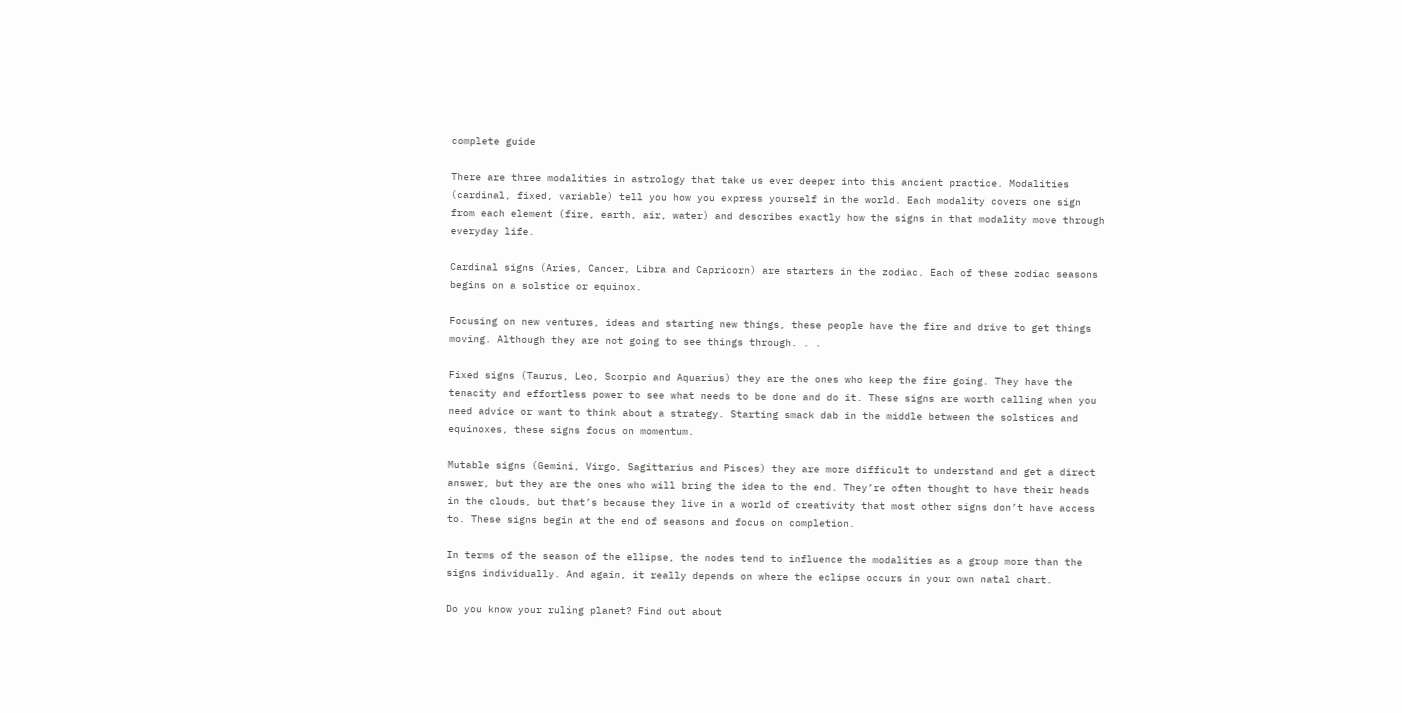complete guide

There are three modalities in astrology that take us ever deeper into this ancient practice. Modalities (cardinal, fixed, variable) tell you how you express yourself in the world. Each modality covers one sign from each element (fire, earth, air, water) and describes exactly how the signs in that modality move through everyday life.

Cardinal signs (Aries, Cancer, Libra and Capricorn) are starters in the zodiac. Each of these zodiac seasons begins on a solstice or equinox.

Focusing on new ventures, ideas and starting new things, these people have the fire and drive to get things moving. Although they are not going to see things through. . .

Fixed signs (Taurus, Leo, Scorpio and Aquarius) they are the ones who keep the fire going. They have the tenacity and effortless power to see what needs to be done and do it. These signs are worth calling when you need advice or want to think about a strategy. Starting smack dab in the middle between the solstices and equinoxes, these signs focus on momentum.

Mutable signs (Gemini, Virgo, Sagittarius and Pisces) they are more difficult to understand and get a direct answer, but they are the ones who will bring the idea to the end. They’re often thought to have their heads in the clouds, but that’s because they live in a world of creativity that most other signs don’t have access to. These signs begin at the end of seasons and focus on completion.

In terms of the season of the ellipse, the nodes tend to influence the modalities as a group more than the signs individually. And again, it really depends on where the eclipse occurs in your own natal chart.

Do you know your ruling planet? Find out about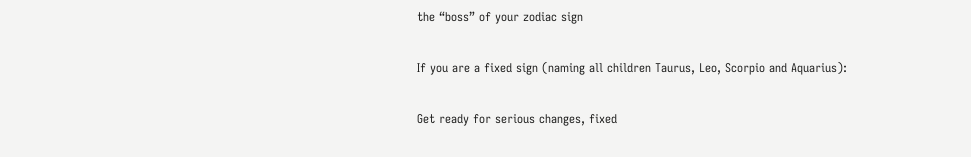the “boss” of your zodiac sign

If you are a fixed sign (naming all children Taurus, Leo, Scorpio and Aquarius):

Get ready for serious changes, fixed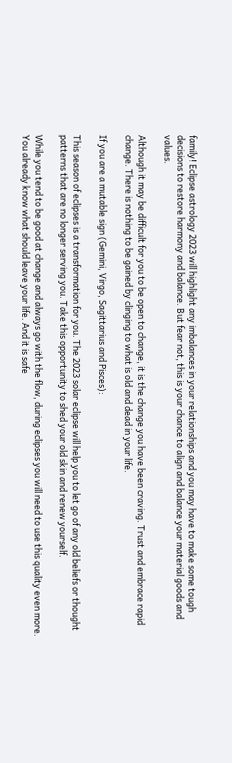family! Eclipse astrology 2023 will highlight any imbalances in your relationships and you may have to make some tough decisions to restore harmony and balance. But fear not, this is your chance to align and balance your material goods and values.

Although it may be difficult for you to be open to change, it is the change you have been craving. Trust and embrace rapid change. There is nothing to be gained by clinging to what is old and dead in your life.

If you are a mutable sign (Gemini, Virgo, Sagittarius and Pisces):

This season of eclipses is a transformation for you. The 2023 solar eclipse will help you to let go of any old beliefs or thought patterns that are no longer serving you. Take this opportunity to shed your old skin and renew yourself.

While you tend to be good at change and always go with the flow, during eclipses you will need to use this quality even more. You already know what should leave your life. And it is safe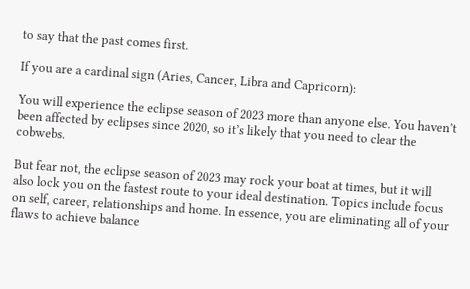to say that the past comes first.

If you are a cardinal sign (Aries, Cancer, Libra and Capricorn):

You will experience the eclipse season of 2023 more than anyone else. You haven’t been affected by eclipses since 2020, so it’s likely that you need to clear the cobwebs.

But fear not, the eclipse season of 2023 may rock your boat at times, but it will also lock you on the fastest route to your ideal destination. Topics include focus on self, career, relationships and home. In essence, you are eliminating all of your flaws to achieve balance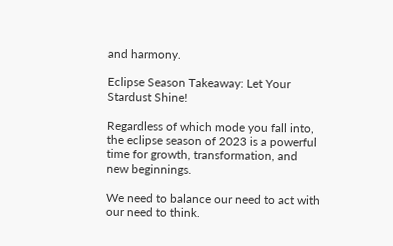and harmony.

Eclipse Season Takeaway: Let Your Stardust Shine!

Regardless of which mode you fall into, the eclipse season of 2023 is a powerful time for growth, transformation, and new beginnings.

We need to balance our need to act with our need to think.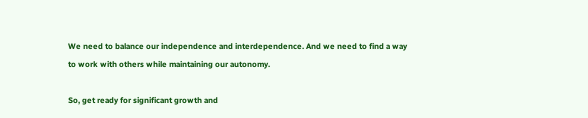We need to balance our independence and interdependence. And we need to find a way to work with others while maintaining our autonomy.

So, get ready for significant growth and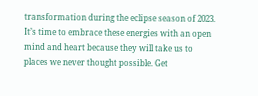transformation during the eclipse season of 2023. It’s time to embrace these energies with an open mind and heart because they will take us to places we never thought possible. Get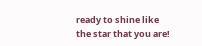ready to shine like the star that you are!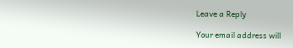Leave a Reply

Your email address will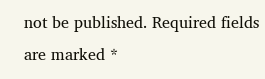not be published. Required fields are marked *